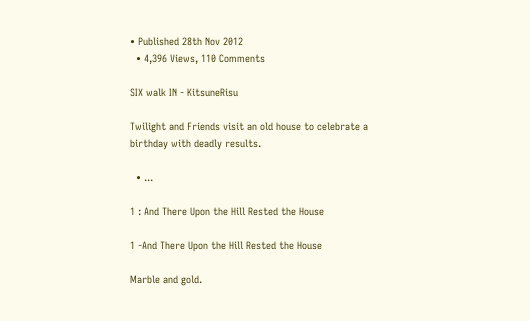• Published 28th Nov 2012
  • 4,396 Views, 110 Comments

SIX walk IN - KitsuneRisu

Twilight and Friends visit an old house to celebrate a birthday with deadly results.

  • ...

1 : And There Upon the Hill Rested the House

1 -And There Upon the Hill Rested the House

Marble and gold.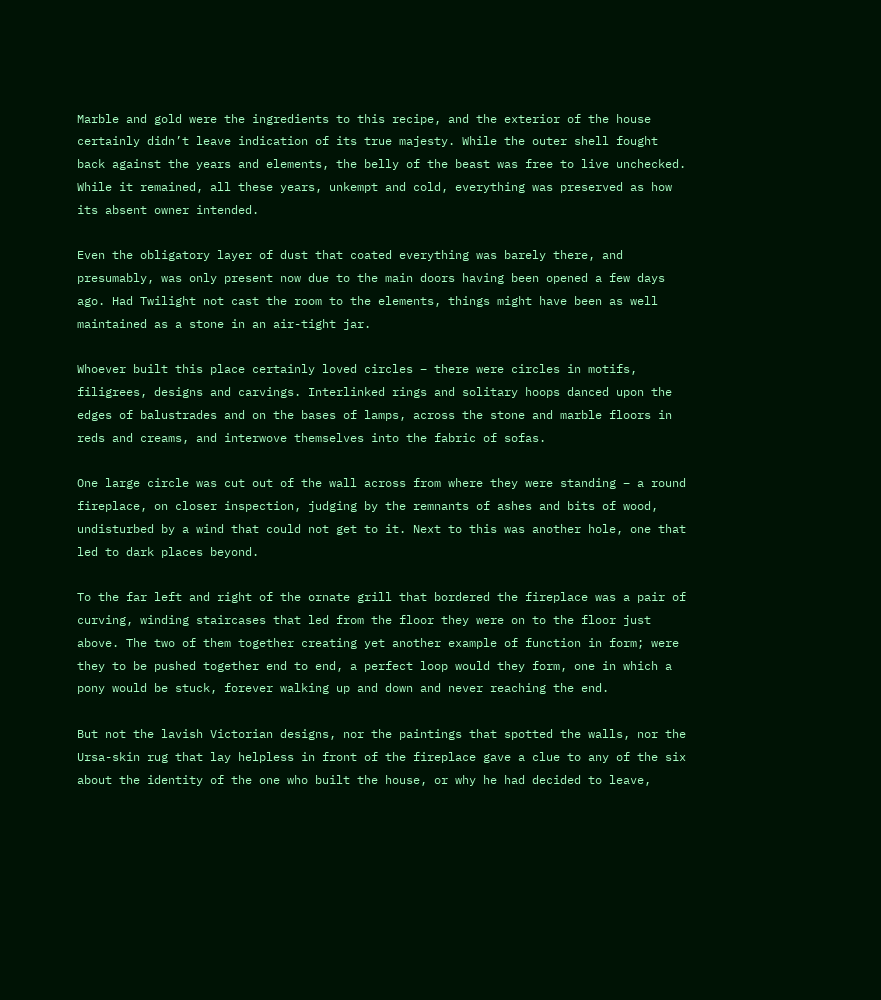Marble and gold were the ingredients to this recipe, and the exterior of the house certainly didn’t leave indication of its true majesty. While the outer shell fought back against the years and elements, the belly of the beast was free to live unchecked. While it remained, all these years, unkempt and cold, everything was preserved as how its absent owner intended.

Even the obligatory layer of dust that coated everything was barely there, and presumably, was only present now due to the main doors having been opened a few days ago. Had Twilight not cast the room to the elements, things might have been as well maintained as a stone in an air-tight jar.

Whoever built this place certainly loved circles – there were circles in motifs, filigrees, designs and carvings. Interlinked rings and solitary hoops danced upon the edges of balustrades and on the bases of lamps, across the stone and marble floors in reds and creams, and interwove themselves into the fabric of sofas.

One large circle was cut out of the wall across from where they were standing – a round fireplace, on closer inspection, judging by the remnants of ashes and bits of wood, undisturbed by a wind that could not get to it. Next to this was another hole, one that led to dark places beyond.

To the far left and right of the ornate grill that bordered the fireplace was a pair of curving, winding staircases that led from the floor they were on to the floor just above. The two of them together creating yet another example of function in form; were they to be pushed together end to end, a perfect loop would they form, one in which a pony would be stuck, forever walking up and down and never reaching the end.

But not the lavish Victorian designs, nor the paintings that spotted the walls, nor the Ursa-skin rug that lay helpless in front of the fireplace gave a clue to any of the six about the identity of the one who built the house, or why he had decided to leave,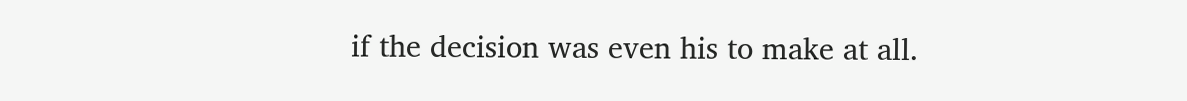if the decision was even his to make at all.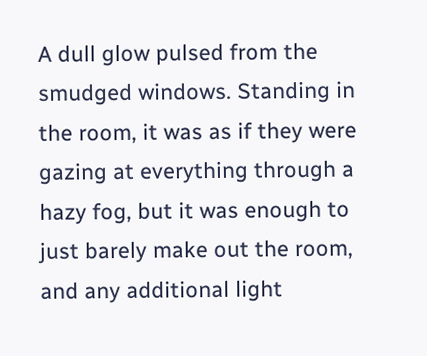A dull glow pulsed from the smudged windows. Standing in the room, it was as if they were gazing at everything through a hazy fog, but it was enough to just barely make out the room, and any additional light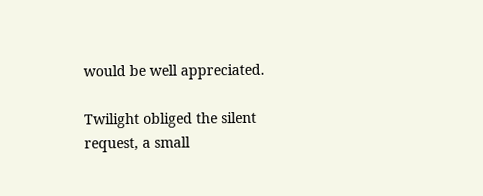would be well appreciated.

Twilight obliged the silent request, a small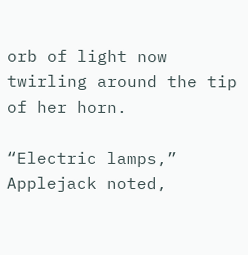orb of light now twirling around the tip of her horn.

“Electric lamps,” Applejack noted,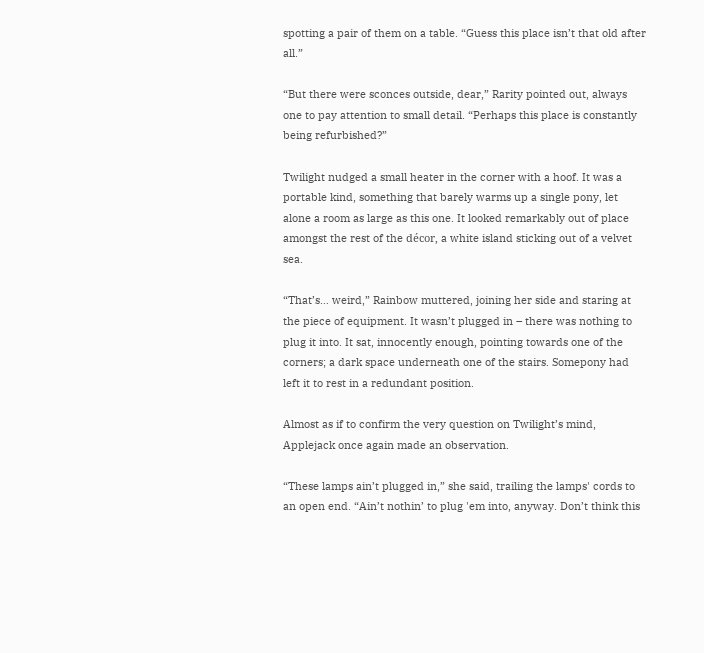spotting a pair of them on a table. “Guess this place isn’t that old after all.”

“But there were sconces outside, dear,” Rarity pointed out, always one to pay attention to small detail. “Perhaps this place is constantly being refurbished?”

Twilight nudged a small heater in the corner with a hoof. It was a portable kind, something that barely warms up a single pony, let alone a room as large as this one. It looked remarkably out of place amongst the rest of the décor, a white island sticking out of a velvet sea.

“That’s… weird,” Rainbow muttered, joining her side and staring at the piece of equipment. It wasn’t plugged in – there was nothing to plug it into. It sat, innocently enough, pointing towards one of the corners; a dark space underneath one of the stairs. Somepony had left it to rest in a redundant position.

Almost as if to confirm the very question on Twilight’s mind, Applejack once again made an observation.

“These lamps ain’t plugged in,” she said, trailing the lamps' cords to an open end. “Ain’t nothin’ to plug 'em into, anyway. Don’t think this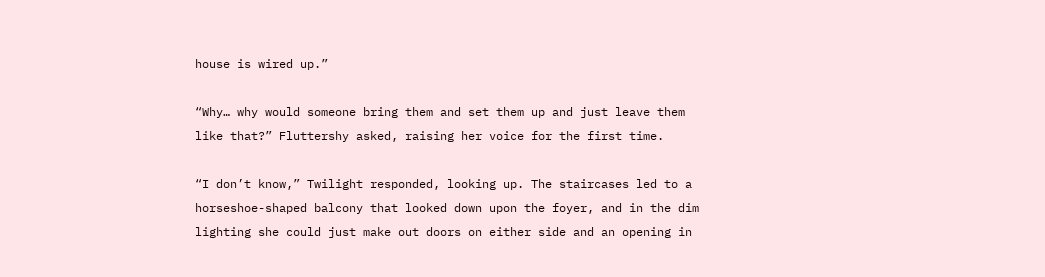house is wired up.”

“Why… why would someone bring them and set them up and just leave them like that?” Fluttershy asked, raising her voice for the first time.

“I don’t know,” Twilight responded, looking up. The staircases led to a horseshoe-shaped balcony that looked down upon the foyer, and in the dim lighting she could just make out doors on either side and an opening in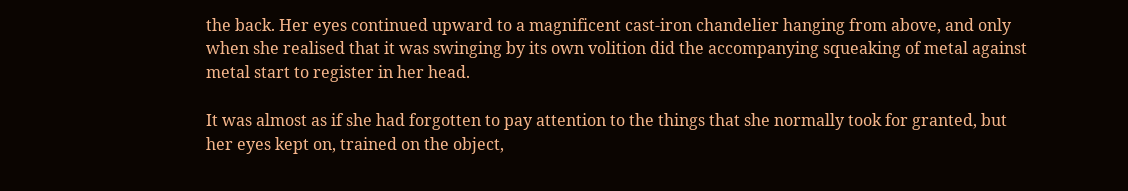the back. Her eyes continued upward to a magnificent cast-iron chandelier hanging from above, and only when she realised that it was swinging by its own volition did the accompanying squeaking of metal against metal start to register in her head.

It was almost as if she had forgotten to pay attention to the things that she normally took for granted, but her eyes kept on, trained on the object,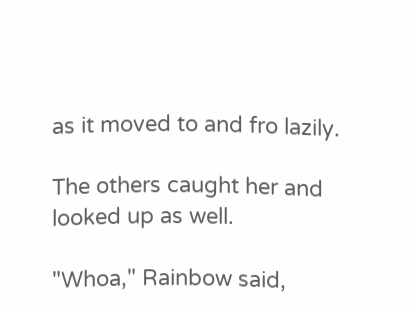as it moved to and fro lazily.

The others caught her and looked up as well.

"Whoa," Rainbow said,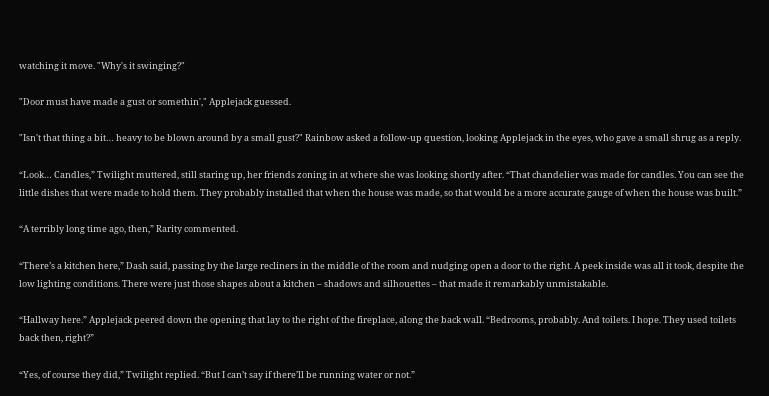watching it move. "Why's it swinging?"

"Door must have made a gust or somethin'," Applejack guessed.

"Isn't that thing a bit… heavy to be blown around by a small gust?" Rainbow asked a follow-up question, looking Applejack in the eyes, who gave a small shrug as a reply.

“Look… Candles,” Twilight muttered, still staring up, her friends zoning in at where she was looking shortly after. “That chandelier was made for candles. You can see the little dishes that were made to hold them. They probably installed that when the house was made, so that would be a more accurate gauge of when the house was built.”

“A terribly long time ago, then,” Rarity commented.

“There’s a kitchen here,” Dash said, passing by the large recliners in the middle of the room and nudging open a door to the right. A peek inside was all it took, despite the low lighting conditions. There were just those shapes about a kitchen – shadows and silhouettes – that made it remarkably unmistakable.

“Hallway here.” Applejack peered down the opening that lay to the right of the fireplace, along the back wall. “Bedrooms, probably. And toilets. I hope. They used toilets back then, right?”

“Yes, of course they did,” Twilight replied. “But I can’t say if there’ll be running water or not.”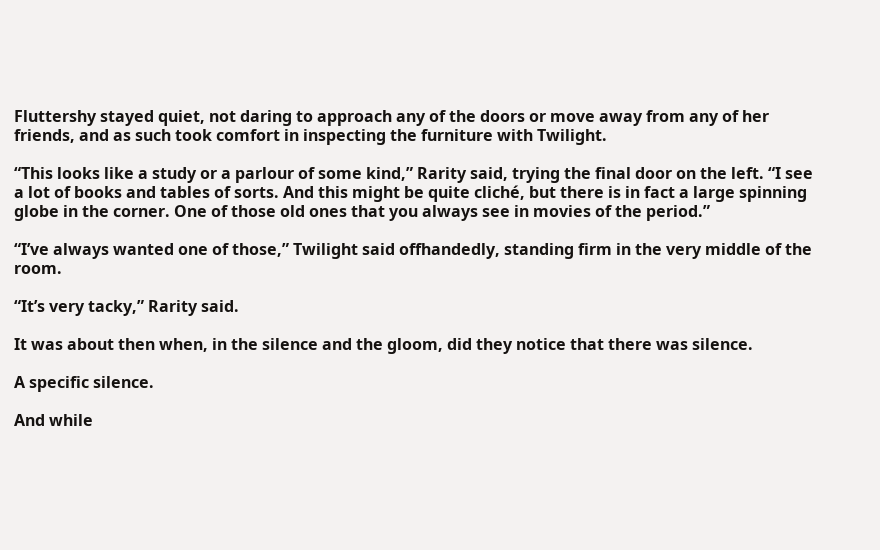Fluttershy stayed quiet, not daring to approach any of the doors or move away from any of her friends, and as such took comfort in inspecting the furniture with Twilight.

“This looks like a study or a parlour of some kind,” Rarity said, trying the final door on the left. “I see a lot of books and tables of sorts. And this might be quite cliché, but there is in fact a large spinning globe in the corner. One of those old ones that you always see in movies of the period.”

“I’ve always wanted one of those,” Twilight said offhandedly, standing firm in the very middle of the room.

“It’s very tacky,” Rarity said.

It was about then when, in the silence and the gloom, did they notice that there was silence.

A specific silence.

And while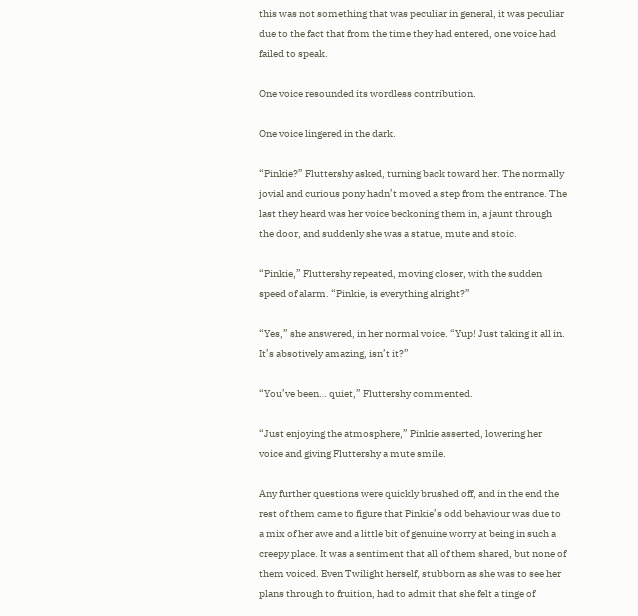this was not something that was peculiar in general, it was peculiar due to the fact that from the time they had entered, one voice had failed to speak.

One voice resounded its wordless contribution.

One voice lingered in the dark.

“Pinkie?” Fluttershy asked, turning back toward her. The normally jovial and curious pony hadn’t moved a step from the entrance. The last they heard was her voice beckoning them in, a jaunt through the door, and suddenly she was a statue, mute and stoic.

“Pinkie,” Fluttershy repeated, moving closer, with the sudden speed of alarm. “Pinkie, is everything alright?”

“Yes,” she answered, in her normal voice. “Yup! Just taking it all in. It’s absotively amazing, isn’t it?”

“You’ve been… quiet,” Fluttershy commented.

“Just enjoying the atmosphere,” Pinkie asserted, lowering her voice and giving Fluttershy a mute smile.

Any further questions were quickly brushed off, and in the end the rest of them came to figure that Pinkie’s odd behaviour was due to a mix of her awe and a little bit of genuine worry at being in such a creepy place. It was a sentiment that all of them shared, but none of them voiced. Even Twilight herself, stubborn as she was to see her plans through to fruition, had to admit that she felt a tinge of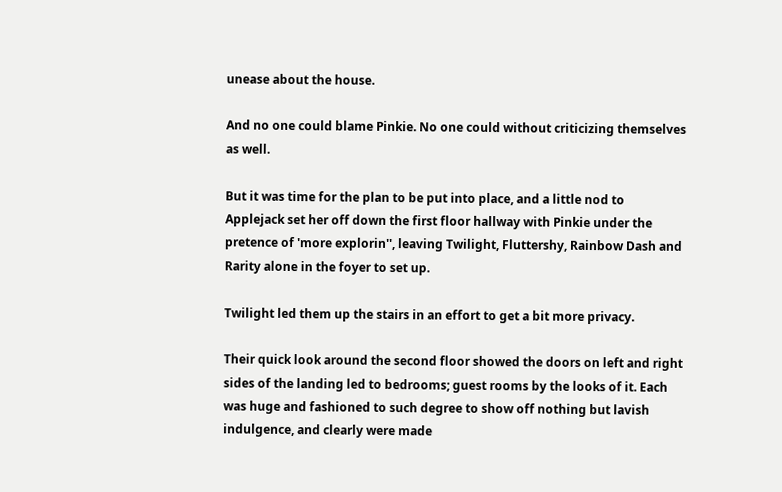unease about the house.

And no one could blame Pinkie. No one could without criticizing themselves as well.

But it was time for the plan to be put into place, and a little nod to Applejack set her off down the first floor hallway with Pinkie under the pretence of 'more explorin'', leaving Twilight, Fluttershy, Rainbow Dash and Rarity alone in the foyer to set up.

Twilight led them up the stairs in an effort to get a bit more privacy.

Their quick look around the second floor showed the doors on left and right sides of the landing led to bedrooms; guest rooms by the looks of it. Each was huge and fashioned to such degree to show off nothing but lavish indulgence, and clearly were made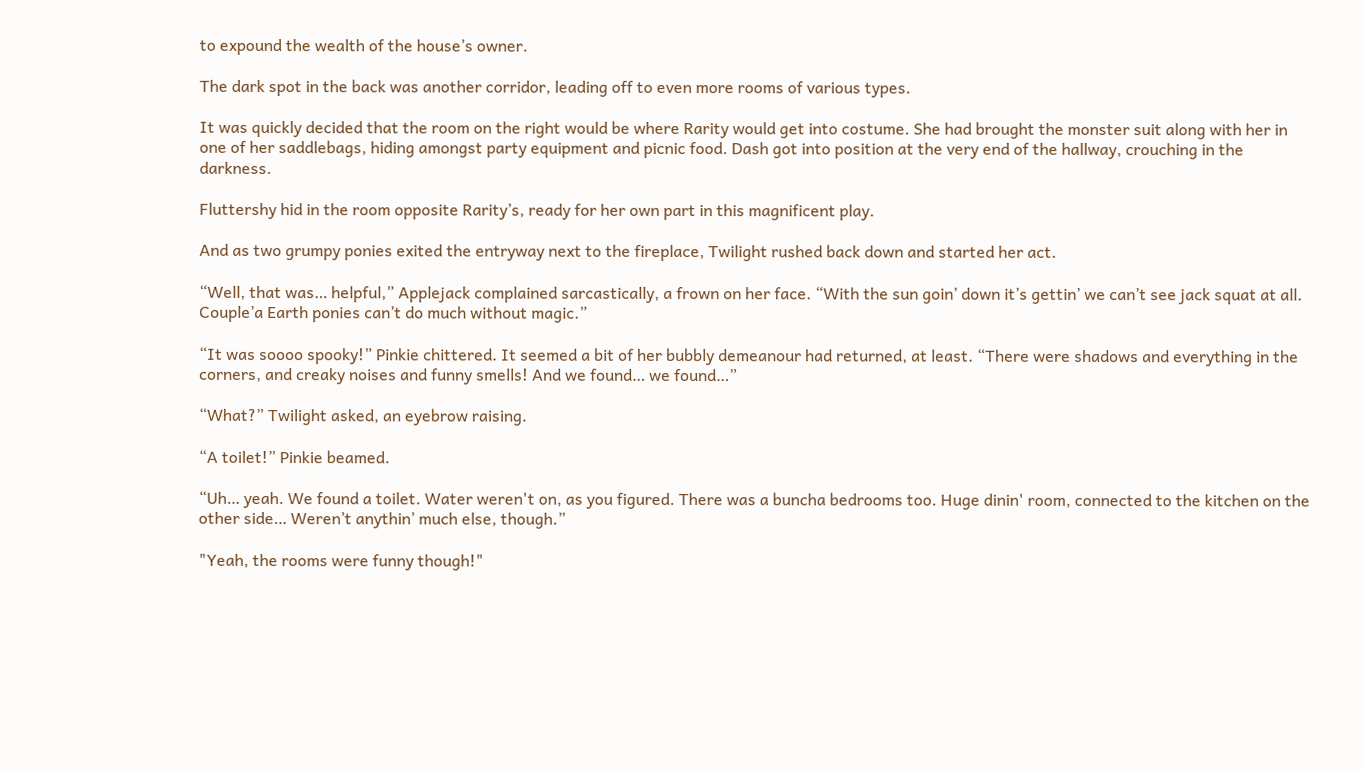to expound the wealth of the house’s owner.

The dark spot in the back was another corridor, leading off to even more rooms of various types.

It was quickly decided that the room on the right would be where Rarity would get into costume. She had brought the monster suit along with her in one of her saddlebags, hiding amongst party equipment and picnic food. Dash got into position at the very end of the hallway, crouching in the darkness.

Fluttershy hid in the room opposite Rarity’s, ready for her own part in this magnificent play.

And as two grumpy ponies exited the entryway next to the fireplace, Twilight rushed back down and started her act.

“Well, that was… helpful,” Applejack complained sarcastically, a frown on her face. “With the sun goin’ down it’s gettin’ we can’t see jack squat at all. Couple’a Earth ponies can’t do much without magic.”

“It was soooo spooky!” Pinkie chittered. It seemed a bit of her bubbly demeanour had returned, at least. “There were shadows and everything in the corners, and creaky noises and funny smells! And we found… we found…”

“What?” Twilight asked, an eyebrow raising.

“A toilet!” Pinkie beamed.

“Uh… yeah. We found a toilet. Water weren't on, as you figured. There was a buncha bedrooms too. Huge dinin' room, connected to the kitchen on the other side… Weren’t anythin’ much else, though.”

"Yeah, the rooms were funny though!"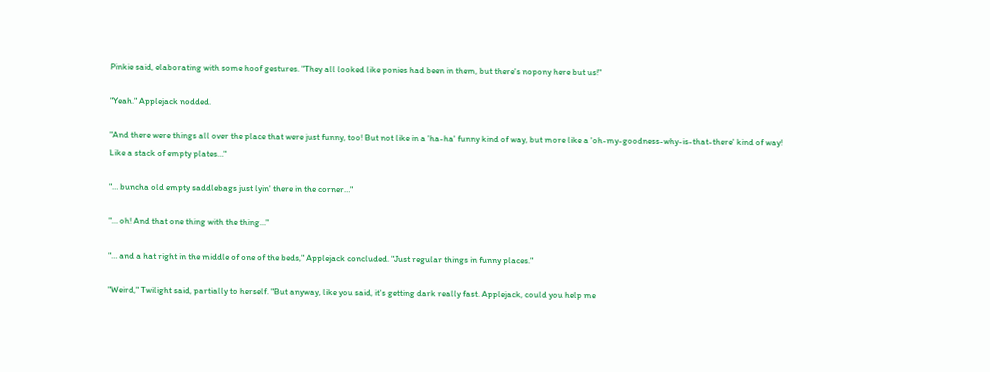Pinkie said, elaborating with some hoof gestures. "They all looked like ponies had been in them, but there's nopony here but us!"

"Yeah." Applejack nodded.

"And there were things all over the place that were just funny, too! But not like in a 'ha-ha' funny kind of way, but more like a 'oh-my-goodness-why-is-that-there' kind of way! Like a stack of empty plates…"

"… buncha old empty saddlebags just lyin' there in the corner…"

"… oh! And that one thing with the thing…"

"… and a hat right in the middle of one of the beds," Applejack concluded. "Just regular things in funny places."

"Weird," Twilight said, partially to herself. "But anyway, like you said, it's getting dark really fast. Applejack, could you help me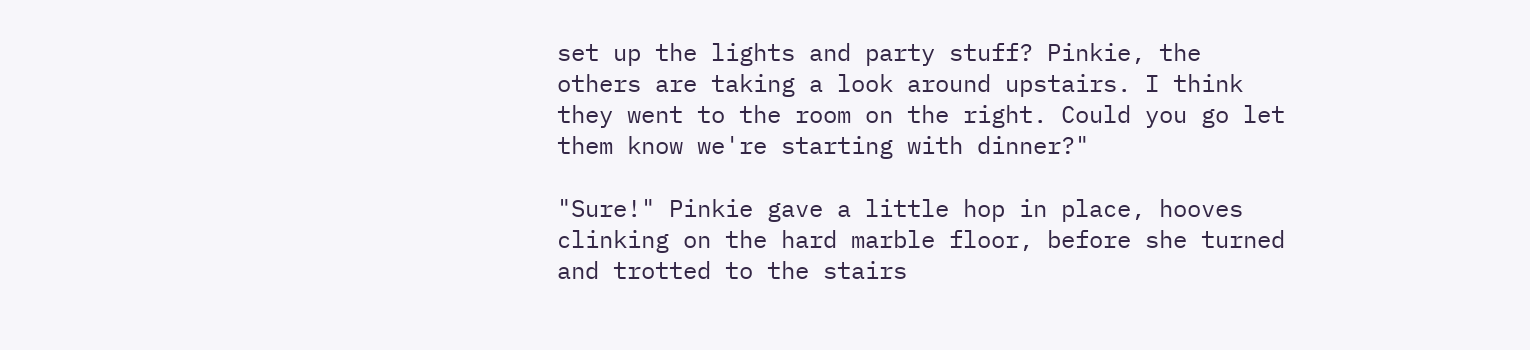set up the lights and party stuff? Pinkie, the others are taking a look around upstairs. I think they went to the room on the right. Could you go let them know we're starting with dinner?"

"Sure!" Pinkie gave a little hop in place, hooves clinking on the hard marble floor, before she turned and trotted to the stairs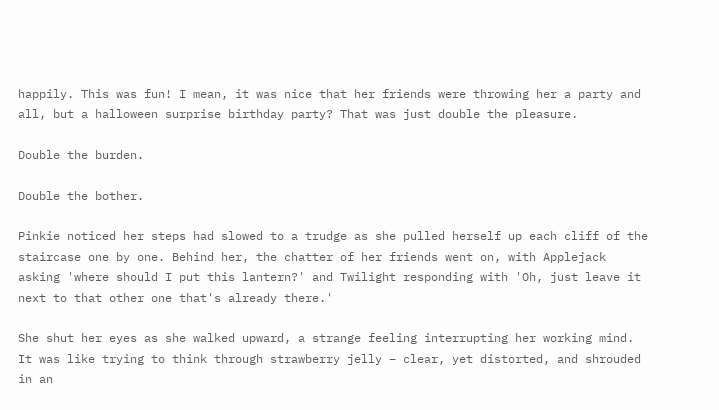happily. This was fun! I mean, it was nice that her friends were throwing her a party and all, but a halloween surprise birthday party? That was just double the pleasure.

Double the burden.

Double the bother.

Pinkie noticed her steps had slowed to a trudge as she pulled herself up each cliff of the staircase one by one. Behind her, the chatter of her friends went on, with Applejack asking 'where should I put this lantern?' and Twilight responding with 'Oh, just leave it next to that other one that's already there.'

She shut her eyes as she walked upward, a strange feeling interrupting her working mind. It was like trying to think through strawberry jelly – clear, yet distorted, and shrouded in an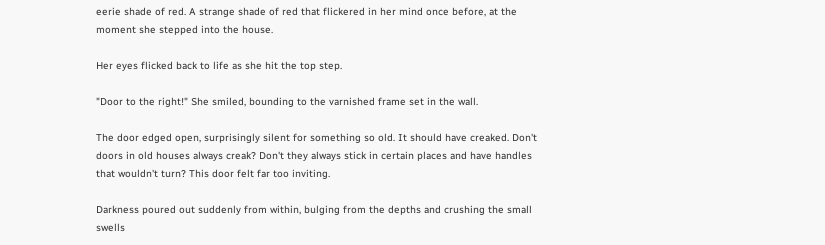eerie shade of red. A strange shade of red that flickered in her mind once before, at the moment she stepped into the house.

Her eyes flicked back to life as she hit the top step.

"Door to the right!" She smiled, bounding to the varnished frame set in the wall.

The door edged open, surprisingly silent for something so old. It should have creaked. Don't doors in old houses always creak? Don't they always stick in certain places and have handles that wouldn't turn? This door felt far too inviting.

Darkness poured out suddenly from within, bulging from the depths and crushing the small swells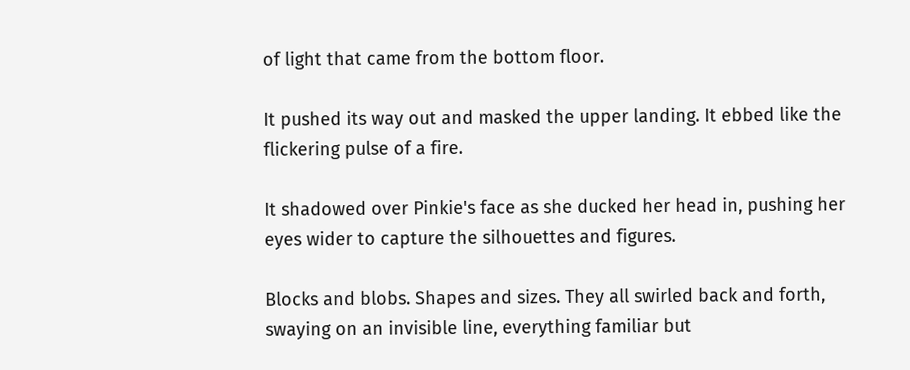of light that came from the bottom floor.

It pushed its way out and masked the upper landing. It ebbed like the flickering pulse of a fire.

It shadowed over Pinkie's face as she ducked her head in, pushing her eyes wider to capture the silhouettes and figures.

Blocks and blobs. Shapes and sizes. They all swirled back and forth, swaying on an invisible line, everything familiar but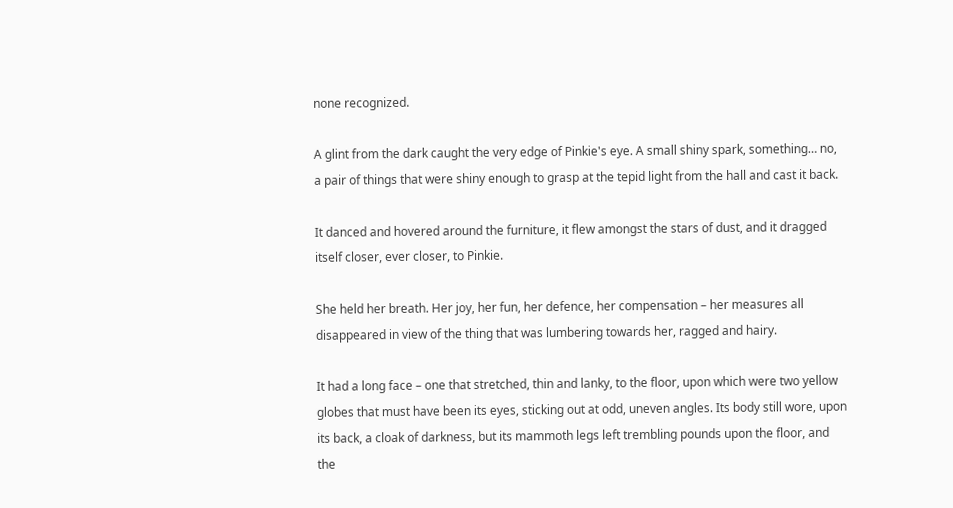none recognized.

A glint from the dark caught the very edge of Pinkie's eye. A small shiny spark, something… no, a pair of things that were shiny enough to grasp at the tepid light from the hall and cast it back.

It danced and hovered around the furniture, it flew amongst the stars of dust, and it dragged itself closer, ever closer, to Pinkie.

She held her breath. Her joy, her fun, her defence, her compensation – her measures all disappeared in view of the thing that was lumbering towards her, ragged and hairy.

It had a long face – one that stretched, thin and lanky, to the floor, upon which were two yellow globes that must have been its eyes, sticking out at odd, uneven angles. Its body still wore, upon its back, a cloak of darkness, but its mammoth legs left trembling pounds upon the floor, and the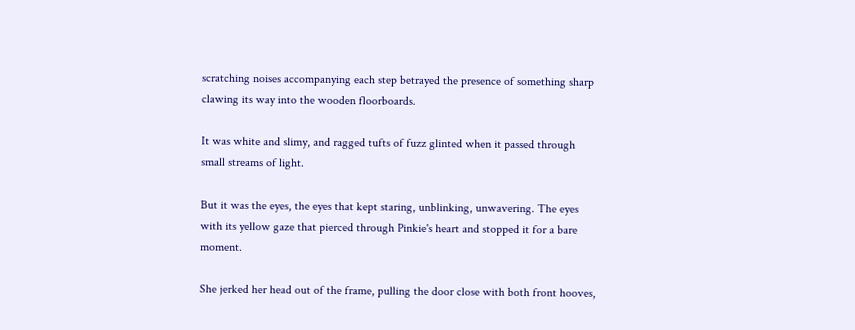scratching noises accompanying each step betrayed the presence of something sharp clawing its way into the wooden floorboards.

It was white and slimy, and ragged tufts of fuzz glinted when it passed through small streams of light.

But it was the eyes, the eyes that kept staring, unblinking, unwavering. The eyes with its yellow gaze that pierced through Pinkie's heart and stopped it for a bare moment.

She jerked her head out of the frame, pulling the door close with both front hooves,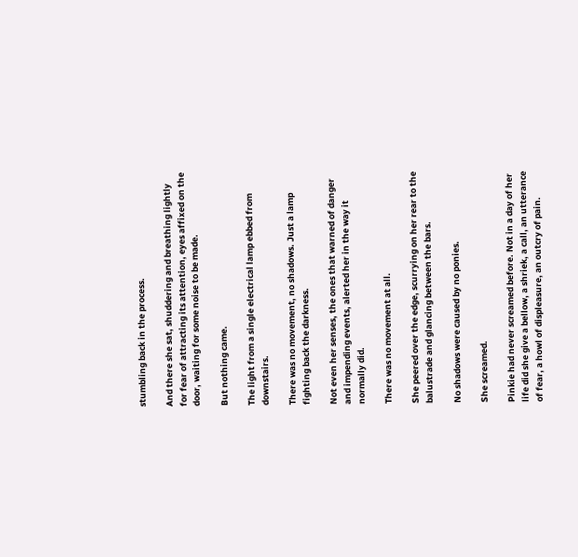stumbling back in the process.

And there she sat, shuddering and breathing lightly for fear of attracting its attention, eyes affixed on the door, waiting for some noise to be made.

But nothing came.

The light from a single electrical lamp ebbed from downstairs.

There was no movement, no shadows. Just a lamp fighting back the darkness.

Not even her senses, the ones that warned of danger and impending events, alerted her in the way it normally did.

There was no movement at all.

She peered over the edge, scurrying on her rear to the balustrade and glancing between the bars.

No shadows were caused by no ponies.

She screamed.

Pinkie had never screamed before. Not in a day of her life did she give a bellow, a shriek, a call, an utterance of fear, a howl of displeasure, an outcry of pain.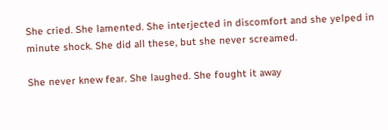She cried. She lamented. She interjected in discomfort and she yelped in minute shock. She did all these, but she never screamed.

She never knew fear. She laughed. She fought it away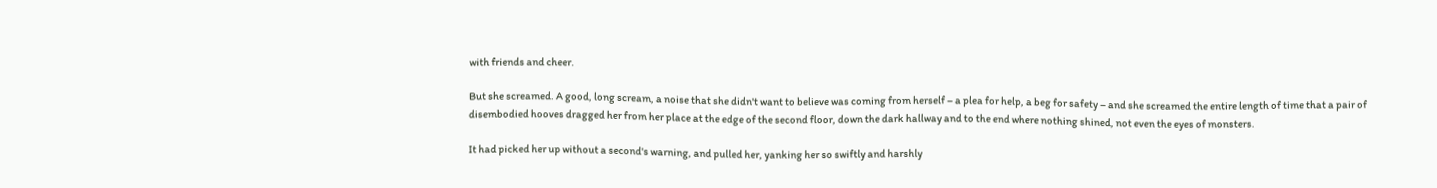with friends and cheer.

But she screamed. A good, long scream, a noise that she didn't want to believe was coming from herself – a plea for help, a beg for safety – and she screamed the entire length of time that a pair of disembodied hooves dragged her from her place at the edge of the second floor, down the dark hallway and to the end where nothing shined, not even the eyes of monsters.

It had picked her up without a second's warning, and pulled her, yanking her so swiftly and harshly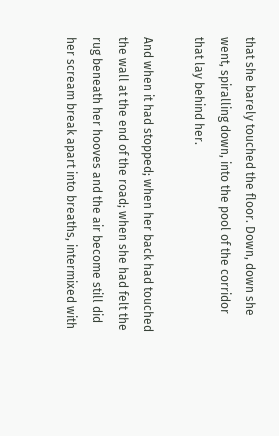that she barely touched the floor. Down, down she went, spiralling down, into the pool of the corridor that lay behind her.

And when it had stopped; when her back had touched the wall at the end of the road; when she had felt the rug beneath her hooves and the air become still did her scream break apart into breaths, intermixed with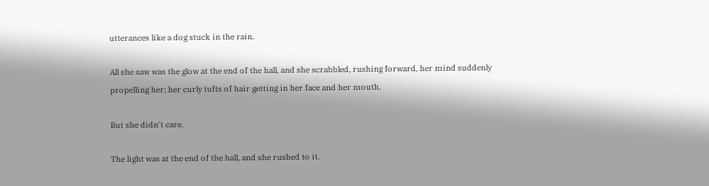utterances like a dog stuck in the rain.

All she saw was the glow at the end of the hall, and she scrabbled, rushing forward, her mind suddenly propelling her; her curly tufts of hair getting in her face and her mouth.

But she didn't care.

The light was at the end of the hall, and she rushed to it.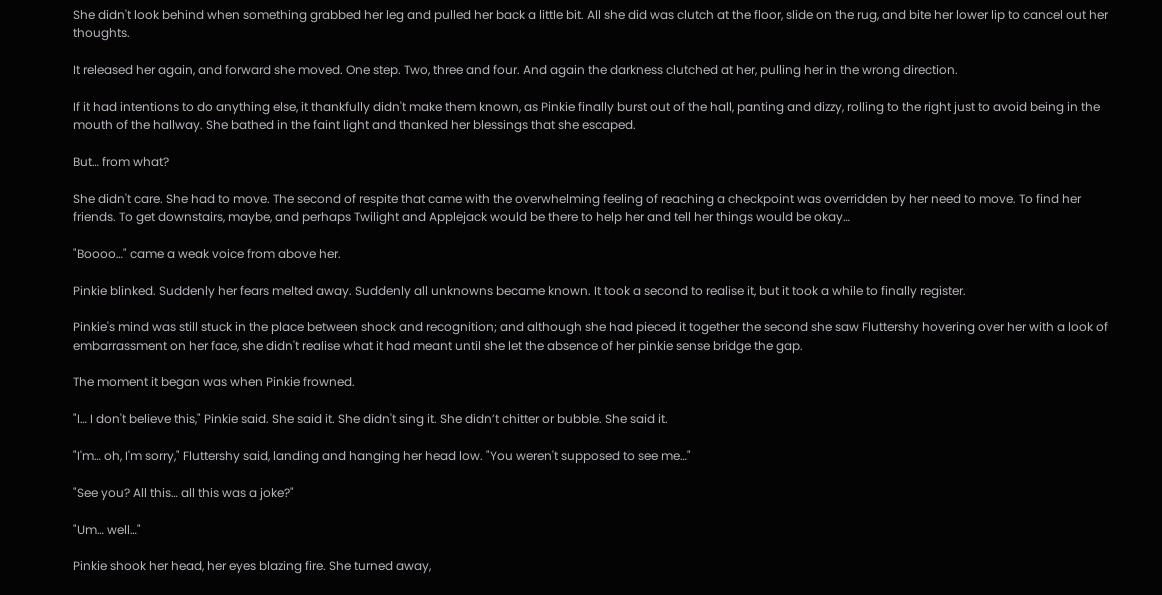She didn't look behind when something grabbed her leg and pulled her back a little bit. All she did was clutch at the floor, slide on the rug, and bite her lower lip to cancel out her thoughts.

It released her again, and forward she moved. One step. Two, three and four. And again the darkness clutched at her, pulling her in the wrong direction.

If it had intentions to do anything else, it thankfully didn't make them known, as Pinkie finally burst out of the hall, panting and dizzy, rolling to the right just to avoid being in the mouth of the hallway. She bathed in the faint light and thanked her blessings that she escaped.

But… from what?

She didn't care. She had to move. The second of respite that came with the overwhelming feeling of reaching a checkpoint was overridden by her need to move. To find her friends. To get downstairs, maybe, and perhaps Twilight and Applejack would be there to help her and tell her things would be okay…

"Boooo…" came a weak voice from above her.

Pinkie blinked. Suddenly her fears melted away. Suddenly all unknowns became known. It took a second to realise it, but it took a while to finally register.

Pinkie's mind was still stuck in the place between shock and recognition; and although she had pieced it together the second she saw Fluttershy hovering over her with a look of embarrassment on her face, she didn't realise what it had meant until she let the absence of her pinkie sense bridge the gap.

The moment it began was when Pinkie frowned.

"I… I don't believe this," Pinkie said. She said it. She didn't sing it. She didn’t chitter or bubble. She said it.

"I'm… oh, I'm sorry," Fluttershy said, landing and hanging her head low. "You weren't supposed to see me…"

"See you? All this… all this was a joke?"

"Um… well…"

Pinkie shook her head, her eyes blazing fire. She turned away,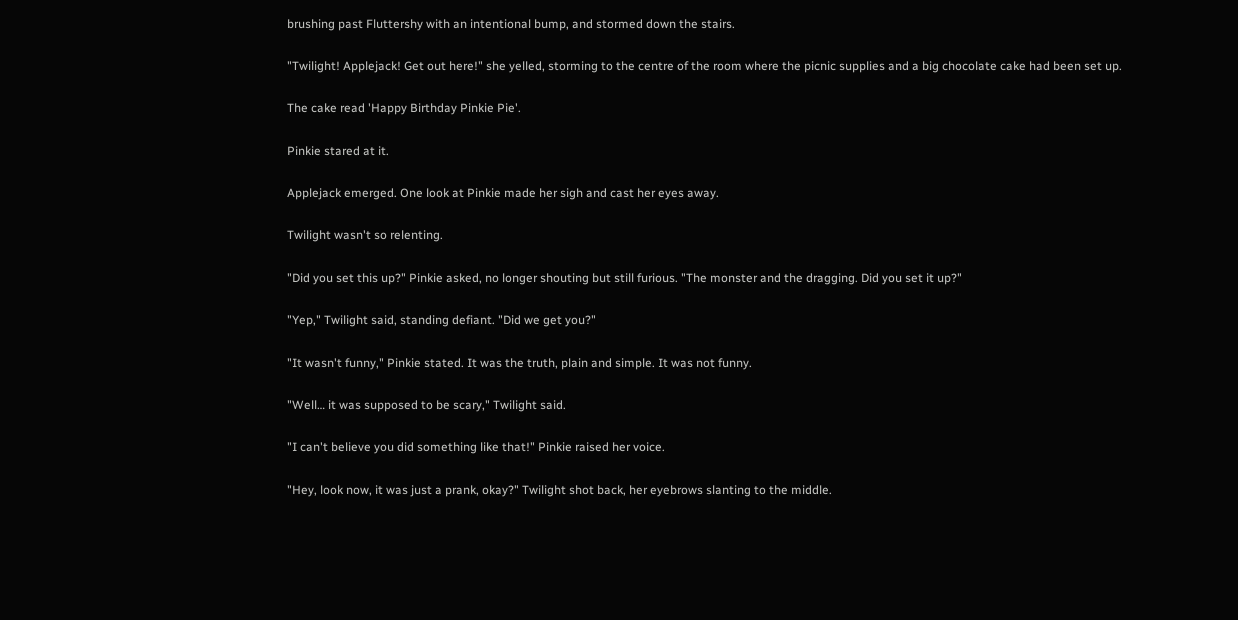brushing past Fluttershy with an intentional bump, and stormed down the stairs.

"Twilight! Applejack! Get out here!" she yelled, storming to the centre of the room where the picnic supplies and a big chocolate cake had been set up.

The cake read 'Happy Birthday Pinkie Pie'.

Pinkie stared at it.

Applejack emerged. One look at Pinkie made her sigh and cast her eyes away.

Twilight wasn't so relenting.

"Did you set this up?" Pinkie asked, no longer shouting but still furious. "The monster and the dragging. Did you set it up?"

"Yep," Twilight said, standing defiant. "Did we get you?"

"It wasn't funny," Pinkie stated. It was the truth, plain and simple. It was not funny.

"Well… it was supposed to be scary," Twilight said.

"I can't believe you did something like that!" Pinkie raised her voice.

"Hey, look now, it was just a prank, okay?" Twilight shot back, her eyebrows slanting to the middle.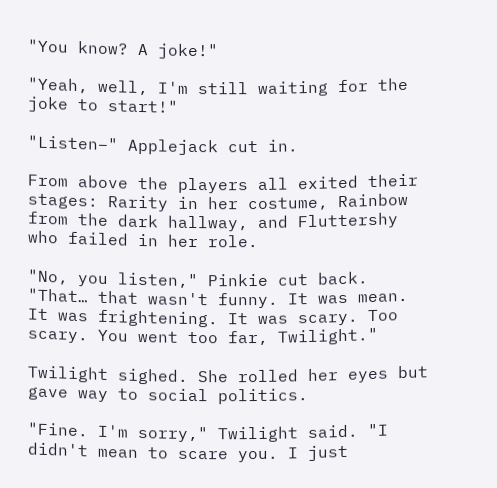"You know? A joke!"

"Yeah, well, I'm still waiting for the joke to start!"

"Listen–" Applejack cut in.

From above the players all exited their stages: Rarity in her costume, Rainbow from the dark hallway, and Fluttershy who failed in her role.

"No, you listen," Pinkie cut back. "That… that wasn't funny. It was mean. It was frightening. It was scary. Too scary. You went too far, Twilight."

Twilight sighed. She rolled her eyes but gave way to social politics.

"Fine. I'm sorry," Twilight said. "I didn't mean to scare you. I just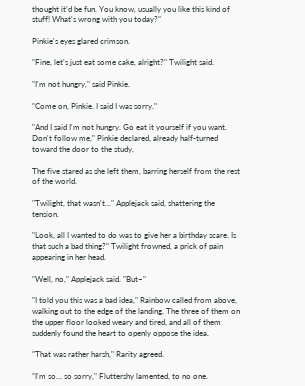thought it'd be fun. You know, usually you like this kind of stuff! What's wrong with you today?"

Pinkie's eyes glared crimson.

"Fine, let's just eat some cake, alright?" Twilight said.

"I'm not hungry," said Pinkie.

"Come on, Pinkie. I said I was sorry."

"And I said I'm not hungry. Go eat it yourself if you want. Don't follow me," Pinkie declared, already half-turned toward the door to the study.

The five stared as she left them, barring herself from the rest of the world.

"Twilight, that wasn't…" Applejack said, shattering the tension.

"Look, all I wanted to do was to give her a birthday scare. Is that such a bad thing?" Twilight frowned, a prick of pain appearing in her head.

"Well, no," Applejack said. "But–"

"I told you this was a bad idea," Rainbow called from above, walking out to the edge of the landing. The three of them on the upper floor looked weary and tired, and all of them suddenly found the heart to openly oppose the idea.

"That was rather harsh," Rarity agreed.

"I'm so… so sorry," Fluttershy lamented, to no one.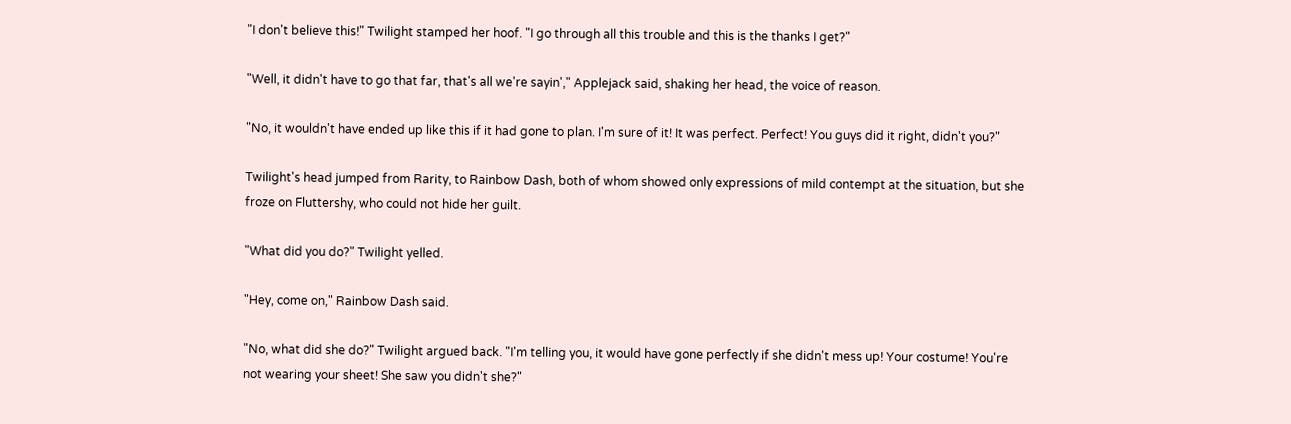"I don't believe this!" Twilight stamped her hoof. "I go through all this trouble and this is the thanks I get?"

"Well, it didn't have to go that far, that's all we're sayin'," Applejack said, shaking her head, the voice of reason.

"No, it wouldn't have ended up like this if it had gone to plan. I'm sure of it! It was perfect. Perfect! You guys did it right, didn't you?"

Twilight's head jumped from Rarity, to Rainbow Dash, both of whom showed only expressions of mild contempt at the situation, but she froze on Fluttershy, who could not hide her guilt.

"What did you do?" Twilight yelled.

"Hey, come on," Rainbow Dash said.

"No, what did she do?" Twilight argued back. "I'm telling you, it would have gone perfectly if she didn't mess up! Your costume! You're not wearing your sheet! She saw you didn't she?"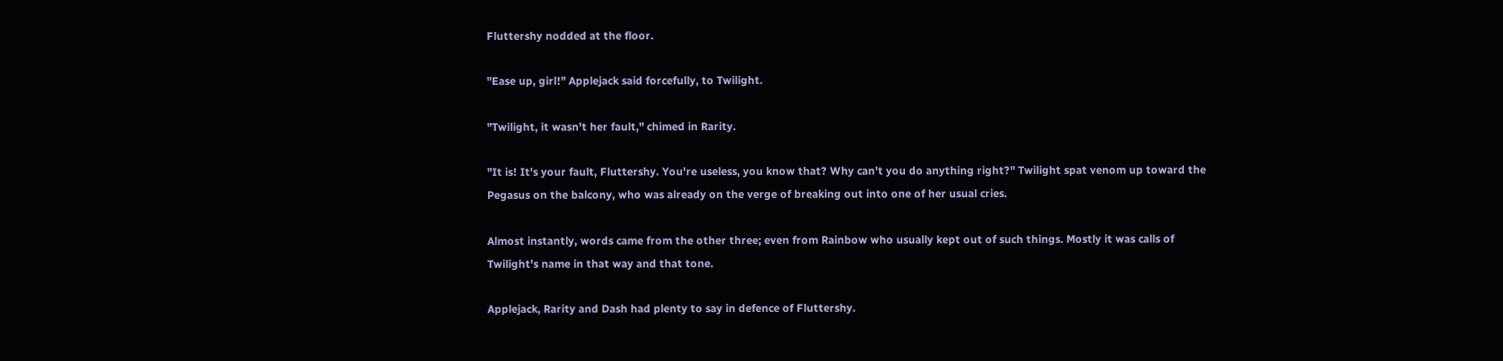Fluttershy nodded at the floor.

"Ease up, girl!" Applejack said forcefully, to Twilight.

"Twilight, it wasn't her fault," chimed in Rarity.

"It is! It's your fault, Fluttershy. You're useless, you know that? Why can't you do anything right?" Twilight spat venom up toward the Pegasus on the balcony, who was already on the verge of breaking out into one of her usual cries.

Almost instantly, words came from the other three; even from Rainbow who usually kept out of such things. Mostly it was calls of Twilight's name in that way and that tone.

Applejack, Rarity and Dash had plenty to say in defence of Fluttershy.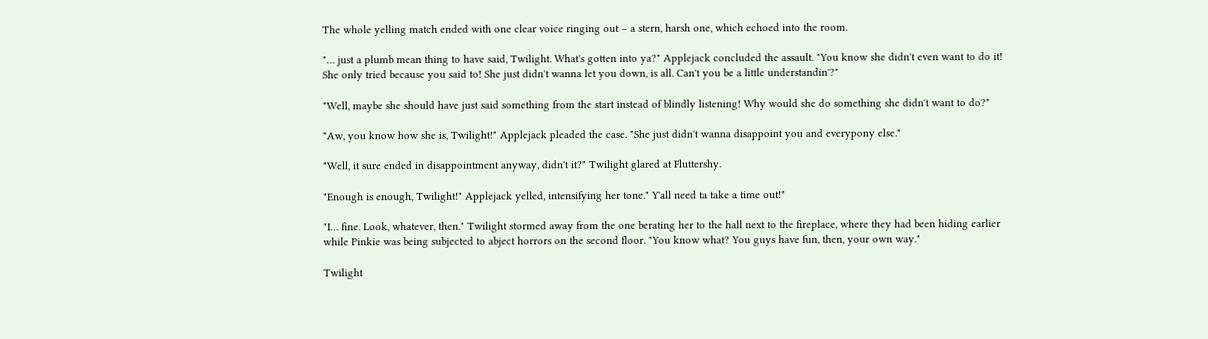The whole yelling match ended with one clear voice ringing out – a stern, harsh one, which echoed into the room.

"… just a plumb mean thing to have said, Twilight. What's gotten into ya?" Applejack concluded the assault. "You know she didn't even want to do it! She only tried because you said to! She just didn't wanna let you down, is all. Can't you be a little understandin'?"

"Well, maybe she should have just said something from the start instead of blindly listening! Why would she do something she didn't want to do?"

"Aw, you know how she is, Twilight!" Applejack pleaded the case. "She just didn't wanna disappoint you and everypony else."

"Well, it sure ended in disappointment anyway, didn't it?" Twilight glared at Fluttershy.

"Enough is enough, Twilight!" Applejack yelled, intensifying her tone." Y'all need ta take a time out!"

"I… fine. Look, whatever, then." Twilight stormed away from the one berating her to the hall next to the fireplace, where they had been hiding earlier while Pinkie was being subjected to abject horrors on the second floor. "You know what? You guys have fun, then, your own way."

Twilight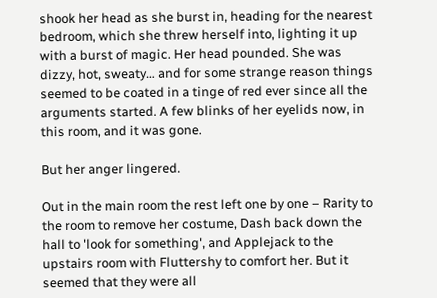shook her head as she burst in, heading for the nearest bedroom, which she threw herself into, lighting it up with a burst of magic. Her head pounded. She was dizzy, hot, sweaty… and for some strange reason things seemed to be coated in a tinge of red ever since all the arguments started. A few blinks of her eyelids now, in this room, and it was gone.

But her anger lingered.

Out in the main room the rest left one by one – Rarity to the room to remove her costume, Dash back down the hall to 'look for something', and Applejack to the upstairs room with Fluttershy to comfort her. But it seemed that they were all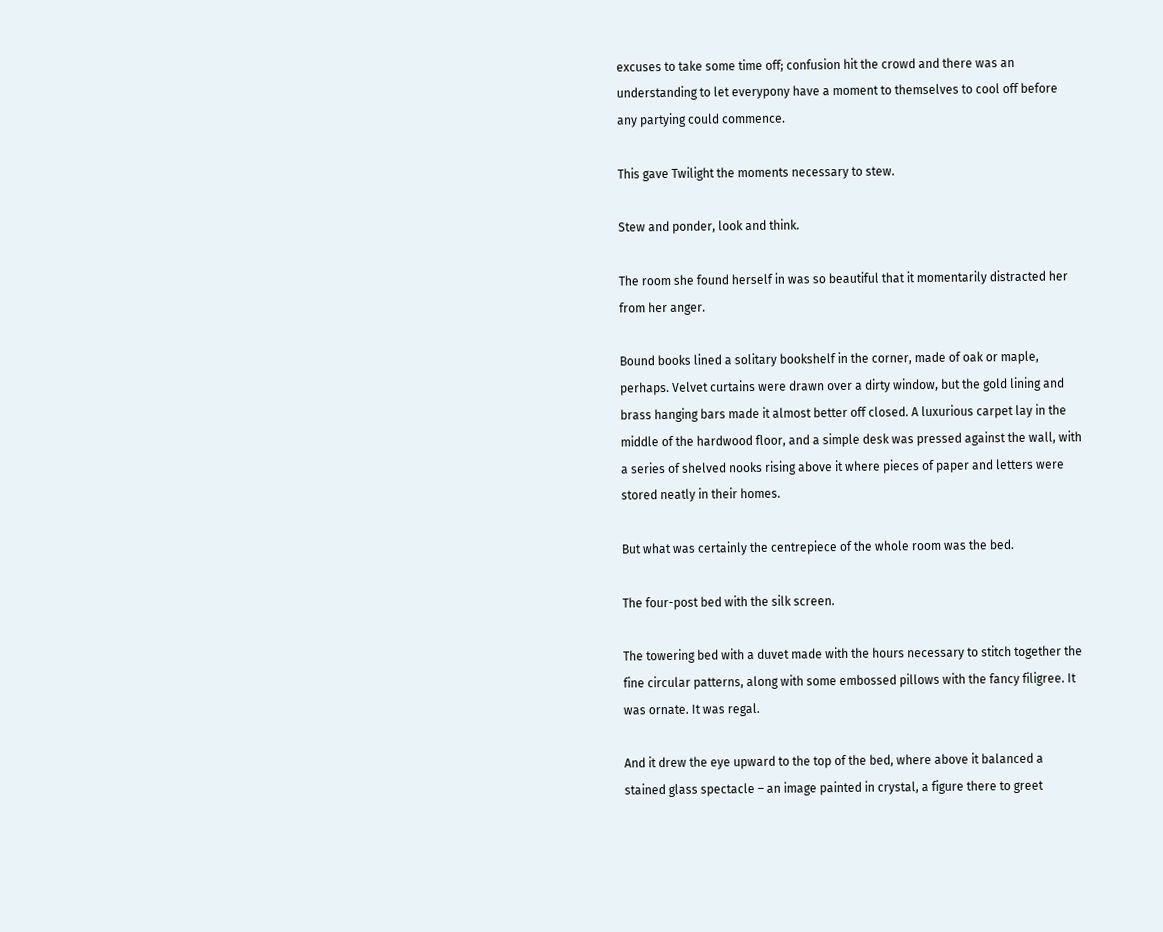excuses to take some time off; confusion hit the crowd and there was an understanding to let everypony have a moment to themselves to cool off before any partying could commence.

This gave Twilight the moments necessary to stew.

Stew and ponder, look and think.

The room she found herself in was so beautiful that it momentarily distracted her from her anger.

Bound books lined a solitary bookshelf in the corner, made of oak or maple, perhaps. Velvet curtains were drawn over a dirty window, but the gold lining and brass hanging bars made it almost better off closed. A luxurious carpet lay in the middle of the hardwood floor, and a simple desk was pressed against the wall, with a series of shelved nooks rising above it where pieces of paper and letters were stored neatly in their homes.

But what was certainly the centrepiece of the whole room was the bed.

The four-post bed with the silk screen.

The towering bed with a duvet made with the hours necessary to stitch together the fine circular patterns, along with some embossed pillows with the fancy filigree. It was ornate. It was regal.

And it drew the eye upward to the top of the bed, where above it balanced a stained glass spectacle – an image painted in crystal, a figure there to greet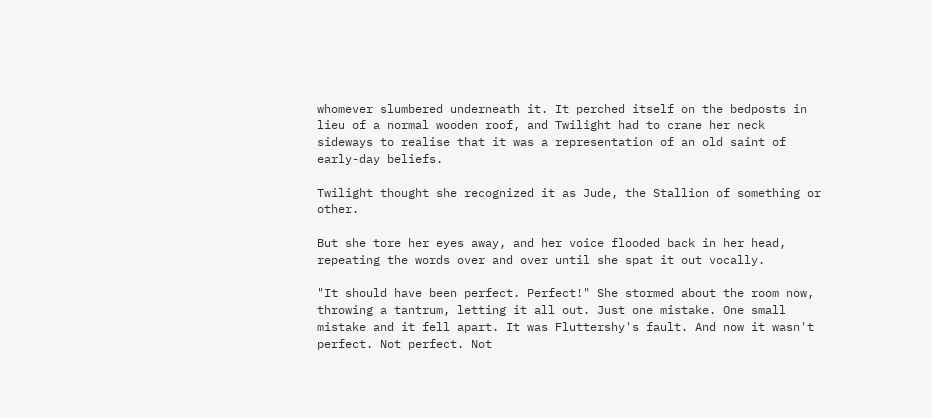whomever slumbered underneath it. It perched itself on the bedposts in lieu of a normal wooden roof, and Twilight had to crane her neck sideways to realise that it was a representation of an old saint of early-day beliefs.

Twilight thought she recognized it as Jude, the Stallion of something or other.

But she tore her eyes away, and her voice flooded back in her head, repeating the words over and over until she spat it out vocally.

"It should have been perfect. Perfect!" She stormed about the room now, throwing a tantrum, letting it all out. Just one mistake. One small mistake and it fell apart. It was Fluttershy's fault. And now it wasn't perfect. Not perfect. Not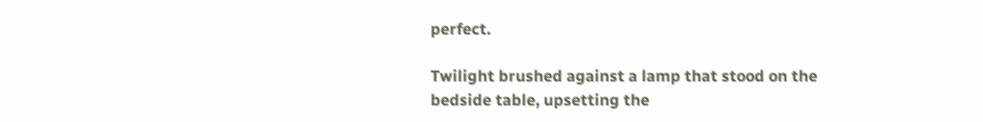perfect.

Twilight brushed against a lamp that stood on the bedside table, upsetting the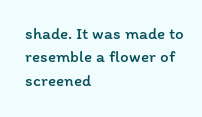shade. It was made to resemble a flower of screened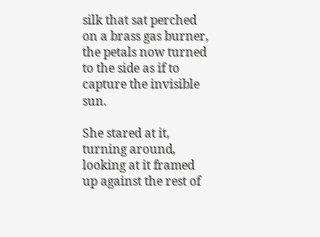silk that sat perched on a brass gas burner, the petals now turned to the side as if to capture the invisible sun.

She stared at it, turning around, looking at it framed up against the rest of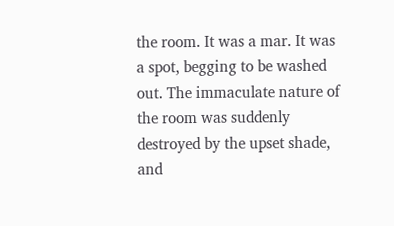the room. It was a mar. It was a spot, begging to be washed out. The immaculate nature of the room was suddenly destroyed by the upset shade, and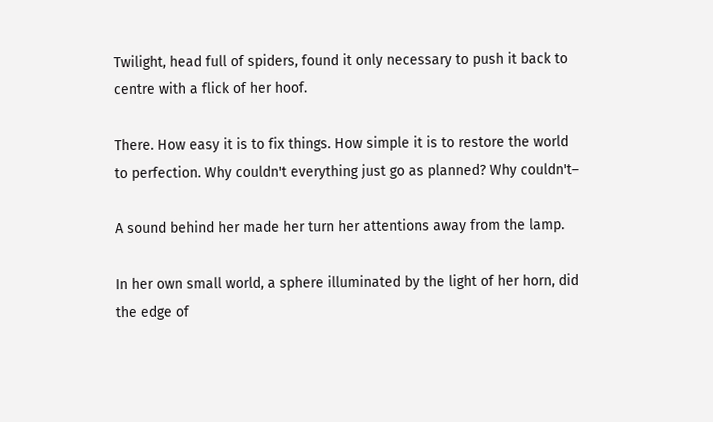Twilight, head full of spiders, found it only necessary to push it back to centre with a flick of her hoof.

There. How easy it is to fix things. How simple it is to restore the world to perfection. Why couldn't everything just go as planned? Why couldn't–

A sound behind her made her turn her attentions away from the lamp.

In her own small world, a sphere illuminated by the light of her horn, did the edge of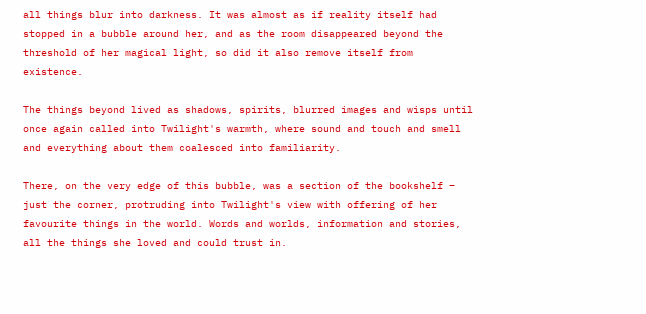all things blur into darkness. It was almost as if reality itself had stopped in a bubble around her, and as the room disappeared beyond the threshold of her magical light, so did it also remove itself from existence.

The things beyond lived as shadows, spirits, blurred images and wisps until once again called into Twilight's warmth, where sound and touch and smell and everything about them coalesced into familiarity.

There, on the very edge of this bubble, was a section of the bookshelf – just the corner, protruding into Twilight's view with offering of her favourite things in the world. Words and worlds, information and stories, all the things she loved and could trust in.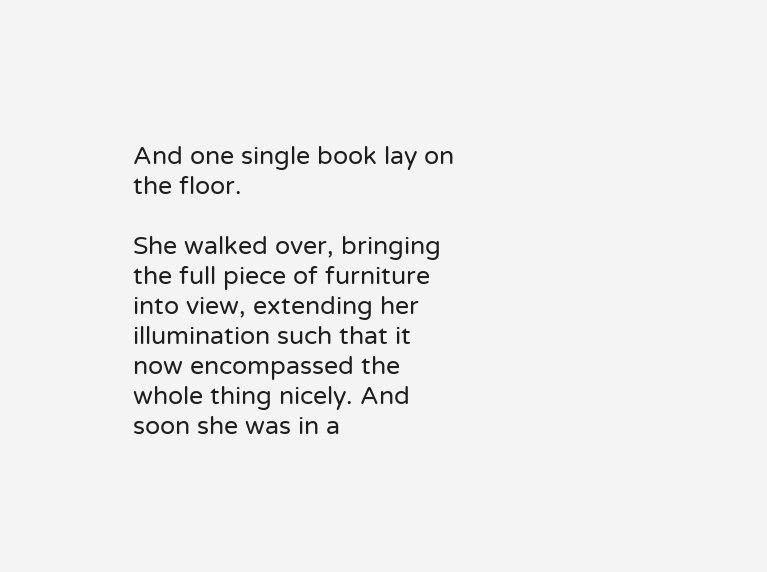And one single book lay on the floor.

She walked over, bringing the full piece of furniture into view, extending her illumination such that it now encompassed the whole thing nicely. And soon she was in a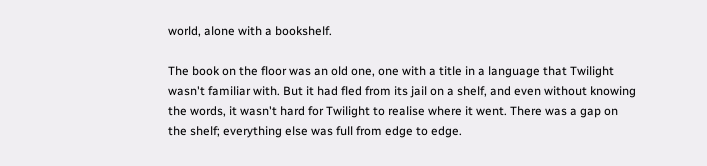world, alone with a bookshelf.

The book on the floor was an old one, one with a title in a language that Twilight wasn't familiar with. But it had fled from its jail on a shelf, and even without knowing the words, it wasn't hard for Twilight to realise where it went. There was a gap on the shelf; everything else was full from edge to edge.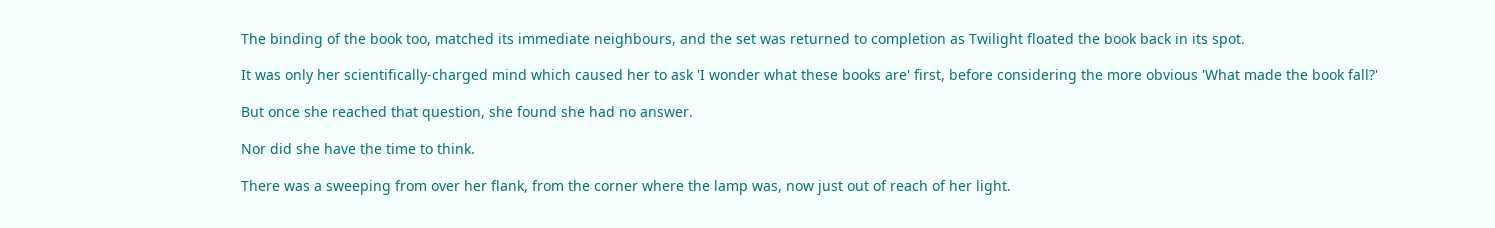The binding of the book too, matched its immediate neighbours, and the set was returned to completion as Twilight floated the book back in its spot.

It was only her scientifically-charged mind which caused her to ask 'I wonder what these books are' first, before considering the more obvious 'What made the book fall?'

But once she reached that question, she found she had no answer.

Nor did she have the time to think.

There was a sweeping from over her flank, from the corner where the lamp was, now just out of reach of her light.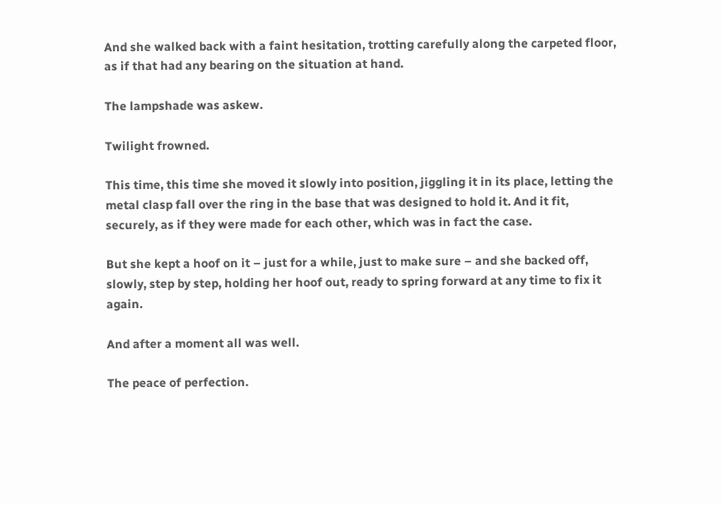And she walked back with a faint hesitation, trotting carefully along the carpeted floor, as if that had any bearing on the situation at hand.

The lampshade was askew.

Twilight frowned.

This time, this time she moved it slowly into position, jiggling it in its place, letting the metal clasp fall over the ring in the base that was designed to hold it. And it fit, securely, as if they were made for each other, which was in fact the case.

But she kept a hoof on it – just for a while, just to make sure – and she backed off, slowly, step by step, holding her hoof out, ready to spring forward at any time to fix it again.

And after a moment all was well.

The peace of perfection.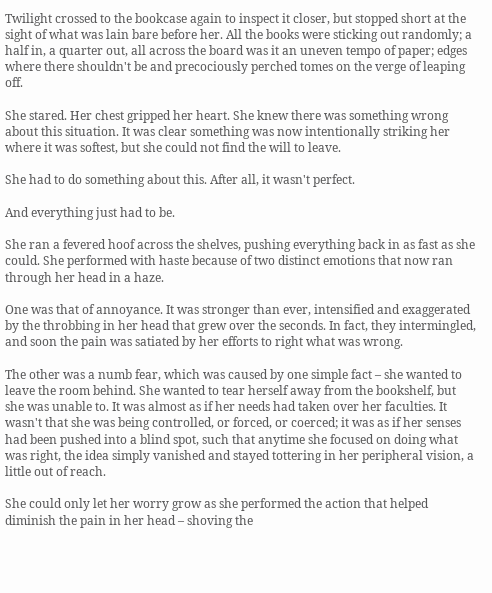Twilight crossed to the bookcase again to inspect it closer, but stopped short at the sight of what was lain bare before her. All the books were sticking out randomly; a half in, a quarter out, all across the board was it an uneven tempo of paper; edges where there shouldn't be and precociously perched tomes on the verge of leaping off.

She stared. Her chest gripped her heart. She knew there was something wrong about this situation. It was clear something was now intentionally striking her where it was softest, but she could not find the will to leave.

She had to do something about this. After all, it wasn't perfect.

And everything just had to be.

She ran a fevered hoof across the shelves, pushing everything back in as fast as she could. She performed with haste because of two distinct emotions that now ran through her head in a haze.

One was that of annoyance. It was stronger than ever, intensified and exaggerated by the throbbing in her head that grew over the seconds. In fact, they intermingled, and soon the pain was satiated by her efforts to right what was wrong.

The other was a numb fear, which was caused by one simple fact – she wanted to leave the room behind. She wanted to tear herself away from the bookshelf, but she was unable to. It was almost as if her needs had taken over her faculties. It wasn't that she was being controlled, or forced, or coerced; it was as if her senses had been pushed into a blind spot, such that anytime she focused on doing what was right, the idea simply vanished and stayed tottering in her peripheral vision, a little out of reach.

She could only let her worry grow as she performed the action that helped diminish the pain in her head – shoving the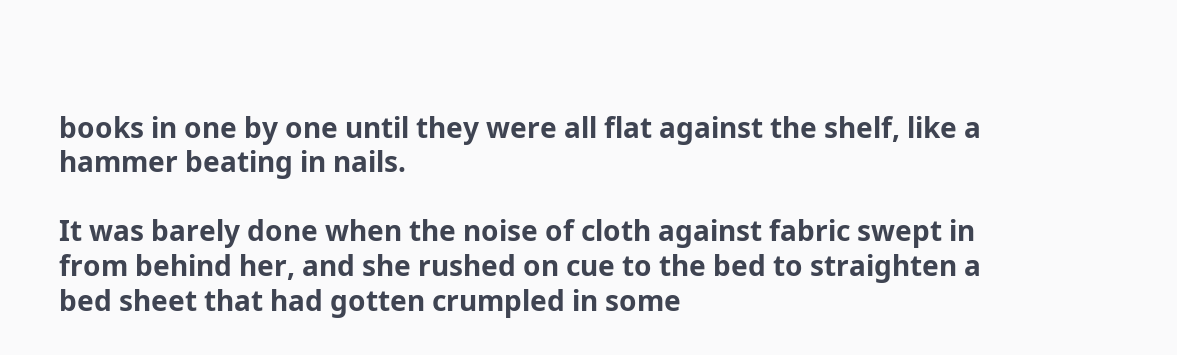books in one by one until they were all flat against the shelf, like a hammer beating in nails.

It was barely done when the noise of cloth against fabric swept in from behind her, and she rushed on cue to the bed to straighten a bed sheet that had gotten crumpled in some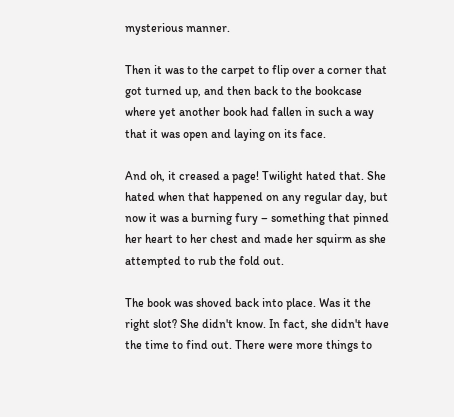mysterious manner.

Then it was to the carpet to flip over a corner that got turned up, and then back to the bookcase where yet another book had fallen in such a way that it was open and laying on its face.

And oh, it creased a page! Twilight hated that. She hated when that happened on any regular day, but now it was a burning fury – something that pinned her heart to her chest and made her squirm as she attempted to rub the fold out.

The book was shoved back into place. Was it the right slot? She didn't know. In fact, she didn't have the time to find out. There were more things to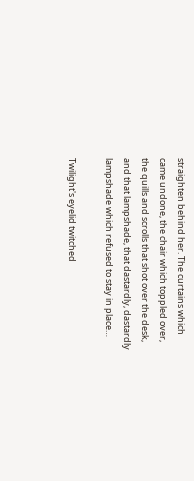straighten behind her. The curtains which came undone, the chair which toppled over, the quills and scrolls that shot over the desk, and that lampshade, that dastardly, dastardly lampshade which refused to stay in place…

Twilight's eyelid twitched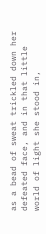as a bead of sweat trickled down her defeated face, and in that little world of light she stood in,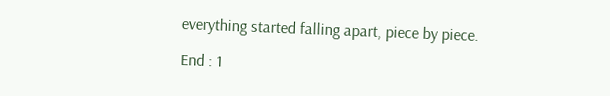everything started falling apart, piece by piece.

End : 1